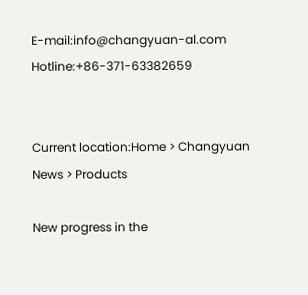E-mail:info@changyuan-al.com      Hotline:+86-371-63382659


Current location:Home > Changyuan News > Products

New progress in the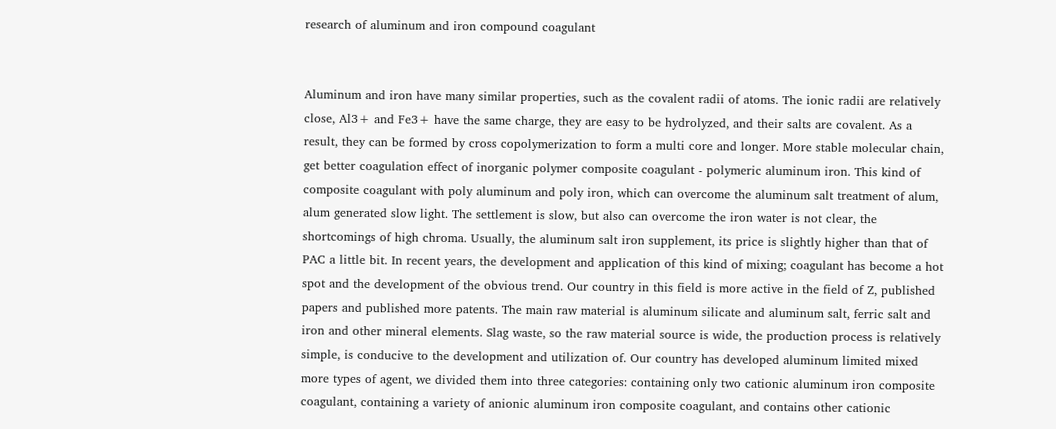research of aluminum and iron compound coagulant


Aluminum and iron have many similar properties, such as the covalent radii of atoms. The ionic radii are relatively close, Al3+ and Fe3+ have the same charge, they are easy to be hydrolyzed, and their salts are covalent. As a result, they can be formed by cross copolymerization to form a multi core and longer. More stable molecular chain, get better coagulation effect of inorganic polymer composite coagulant - polymeric aluminum iron. This kind of composite coagulant with poly aluminum and poly iron, which can overcome the aluminum salt treatment of alum, alum generated slow light. The settlement is slow, but also can overcome the iron water is not clear, the shortcomings of high chroma. Usually, the aluminum salt iron supplement, its price is slightly higher than that of PAC a little bit. In recent years, the development and application of this kind of mixing; coagulant has become a hot spot and the development of the obvious trend. Our country in this field is more active in the field of Z, published papers and published more patents. The main raw material is aluminum silicate and aluminum salt, ferric salt and iron and other mineral elements. Slag waste, so the raw material source is wide, the production process is relatively simple, is conducive to the development and utilization of. Our country has developed aluminum limited mixed more types of agent, we divided them into three categories: containing only two cationic aluminum iron composite coagulant, containing a variety of anionic aluminum iron composite coagulant, and contains other cationic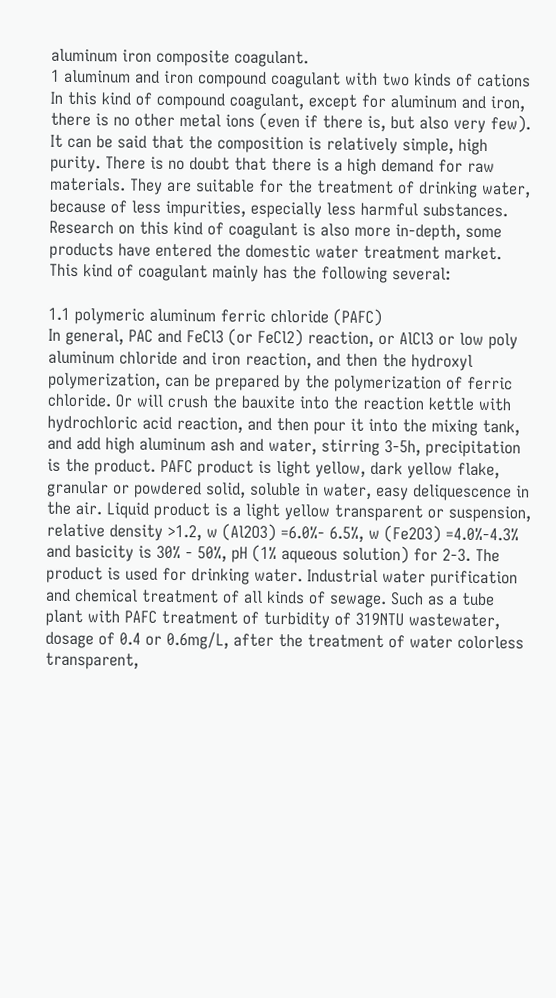aluminum iron composite coagulant.
1 aluminum and iron compound coagulant with two kinds of cations
In this kind of compound coagulant, except for aluminum and iron, there is no other metal ions (even if there is, but also very few). It can be said that the composition is relatively simple, high purity. There is no doubt that there is a high demand for raw materials. They are suitable for the treatment of drinking water, because of less impurities, especially less harmful substances. Research on this kind of coagulant is also more in-depth, some products have entered the domestic water treatment market. This kind of coagulant mainly has the following several:

1.1 polymeric aluminum ferric chloride (PAFC)
In general, PAC and FeCl3 (or FeCl2) reaction, or AlCl3 or low poly aluminum chloride and iron reaction, and then the hydroxyl polymerization, can be prepared by the polymerization of ferric chloride. Or will crush the bauxite into the reaction kettle with hydrochloric acid reaction, and then pour it into the mixing tank, and add high aluminum ash and water, stirring 3-5h, precipitation is the product. PAFC product is light yellow, dark yellow flake, granular or powdered solid, soluble in water, easy deliquescence in the air. Liquid product is a light yellow transparent or suspension, relative density >1.2, w (Al2O3) =6.0%- 6.5%, w (Fe2O3) =4.0%-4.3% and basicity is 30% - 50%, pH (1% aqueous solution) for 2-3. The product is used for drinking water. Industrial water purification and chemical treatment of all kinds of sewage. Such as a tube plant with PAFC treatment of turbidity of 319NTU wastewater, dosage of 0.4 or 0.6mg/L, after the treatment of water colorless transparent,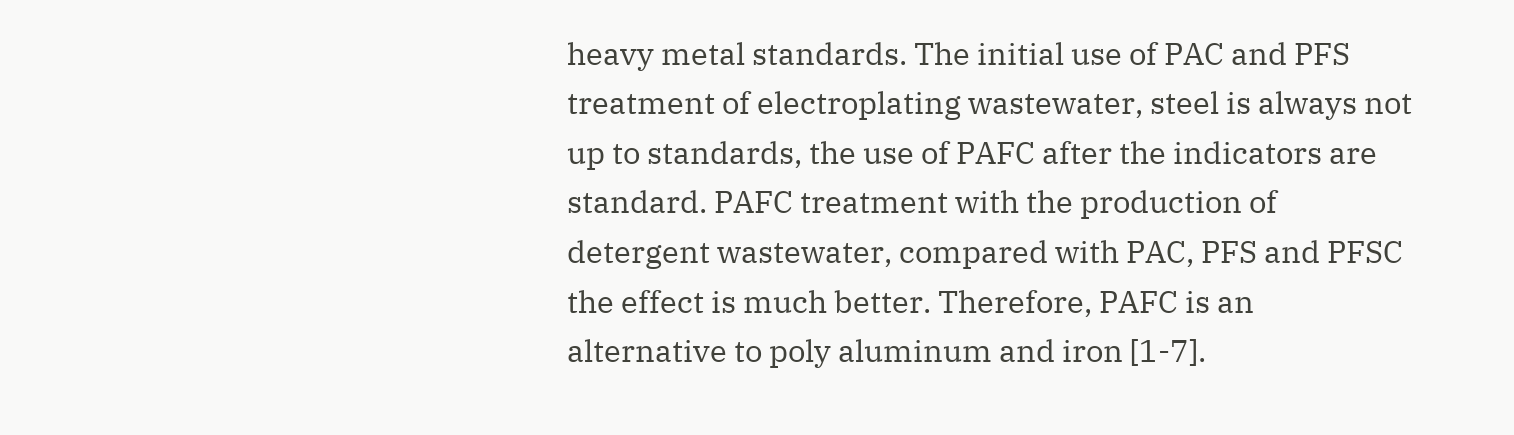heavy metal standards. The initial use of PAC and PFS treatment of electroplating wastewater, steel is always not up to standards, the use of PAFC after the indicators are standard. PAFC treatment with the production of detergent wastewater, compared with PAC, PFS and PFSC the effect is much better. Therefore, PAFC is an alternative to poly aluminum and iron [1-7].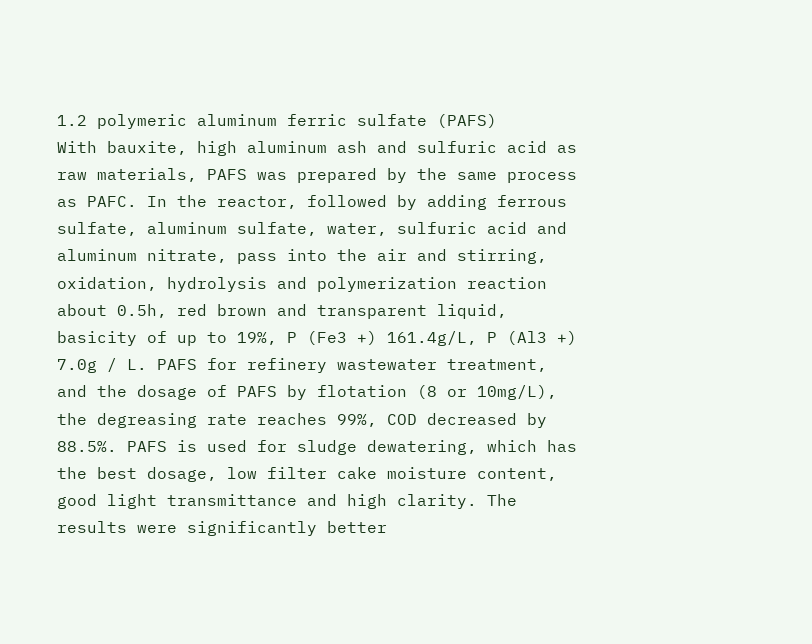1.2 polymeric aluminum ferric sulfate (PAFS)
With bauxite, high aluminum ash and sulfuric acid as raw materials, PAFS was prepared by the same process as PAFC. In the reactor, followed by adding ferrous sulfate, aluminum sulfate, water, sulfuric acid and aluminum nitrate, pass into the air and stirring, oxidation, hydrolysis and polymerization reaction about 0.5h, red brown and transparent liquid, basicity of up to 19%, P (Fe3 +) 161.4g/L, P (Al3 +) 7.0g / L. PAFS for refinery wastewater treatment, and the dosage of PAFS by flotation (8 or 10mg/L), the degreasing rate reaches 99%, COD decreased by 88.5%. PAFS is used for sludge dewatering, which has the best dosage, low filter cake moisture content, good light transmittance and high clarity. The results were significantly better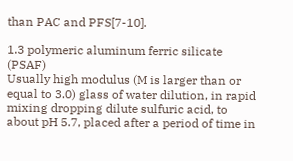than PAC and PFS[7-10].

1.3 polymeric aluminum ferric silicate (PSAF)
Usually high modulus (M is larger than or equal to 3.0) glass of water dilution, in rapid mixing dropping dilute sulfuric acid, to about pH 5.7, placed after a period of time in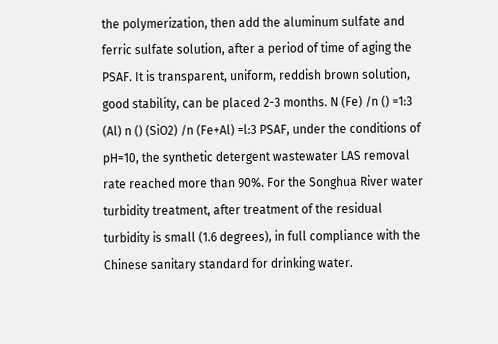the polymerization, then add the aluminum sulfate and ferric sulfate solution, after a period of time of aging the PSAF. It is transparent, uniform, reddish brown solution, good stability, can be placed 2-3 months. N (Fe) /n () =1:3 (Al) n () (SiO2) /n (Fe+Al) =l:3 PSAF, under the conditions of pH=10, the synthetic detergent wastewater LAS removal rate reached more than 90%. For the Songhua River water turbidity treatment, after treatment of the residual turbidity is small (1.6 degrees), in full compliance with the Chinese sanitary standard for drinking water.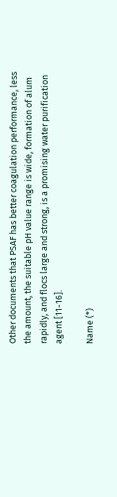Other documents that PSAF has better coagulation performance, less the amount, the suitable pH value range is wide, formation of alum rapidly, and flocs large and strong, is a promising water purification agent [11-16].

Name (*)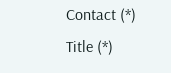Contact (*)
Title (*)